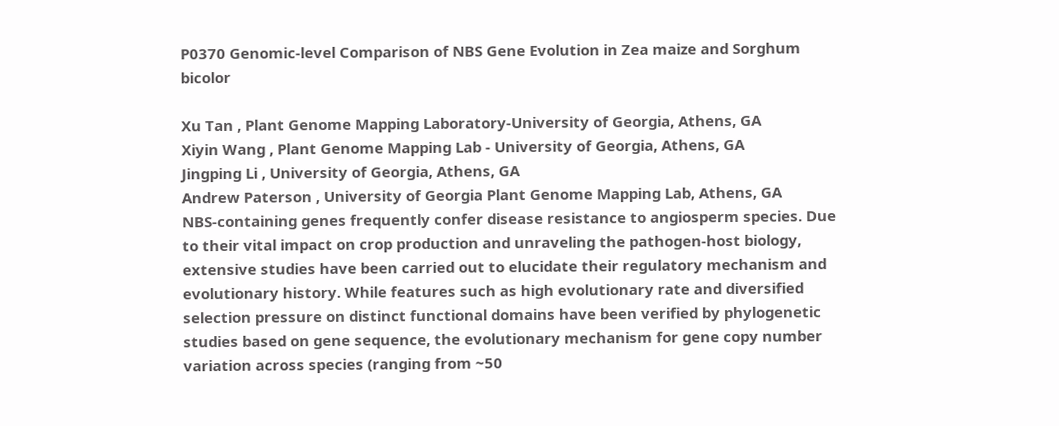P0370 Genomic-level Comparison of NBS Gene Evolution in Zea maize and Sorghum bicolor

Xu Tan , Plant Genome Mapping Laboratory-University of Georgia, Athens, GA
Xiyin Wang , Plant Genome Mapping Lab - University of Georgia, Athens, GA
Jingping Li , University of Georgia, Athens, GA
Andrew Paterson , University of Georgia Plant Genome Mapping Lab, Athens, GA
NBS-containing genes frequently confer disease resistance to angiosperm species. Due to their vital impact on crop production and unraveling the pathogen-host biology, extensive studies have been carried out to elucidate their regulatory mechanism and evolutionary history. While features such as high evolutionary rate and diversified selection pressure on distinct functional domains have been verified by phylogenetic studies based on gene sequence, the evolutionary mechanism for gene copy number variation across species (ranging from ~50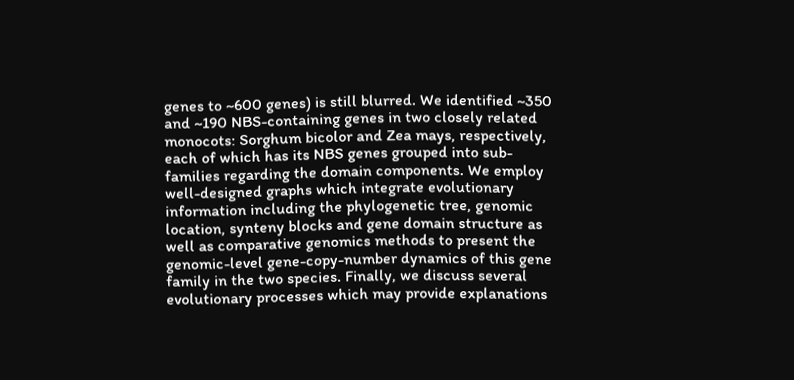genes to ~600 genes) is still blurred. We identified ~350 and ~190 NBS-containing genes in two closely related monocots: Sorghum bicolor and Zea mays, respectively, each of which has its NBS genes grouped into sub-families regarding the domain components. We employ well-designed graphs which integrate evolutionary information including the phylogenetic tree, genomic location, synteny blocks and gene domain structure as well as comparative genomics methods to present the genomic-level gene-copy-number dynamics of this gene family in the two species. Finally, we discuss several evolutionary processes which may provide explanations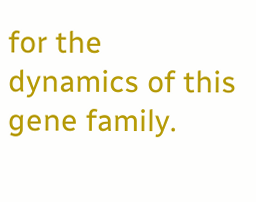for the dynamics of this gene family.